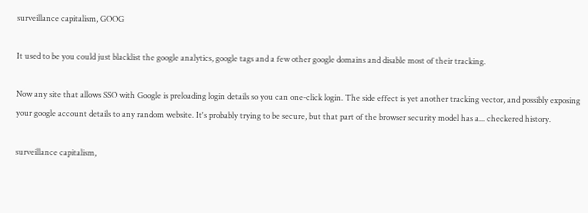surveillance capitalism, GOOG

It used to be you could just blacklist the google analytics, google tags and a few other google domains and disable most of their tracking.

Now any site that allows SSO with Google is preloading login details so you can one-click login. The side effect is yet another tracking vector, and possibly exposing your google account details to any random website. It's probably trying to be secure, but that part of the browser security model has a... checkered history.

surveillance capitalism,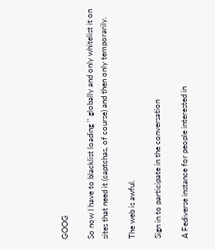GOOG

So now I have to blacklist loading '' globally and only whitelist it on sites that need it (captchas, of course) and then only temporarily.

The web is awful.

Sign in to participate in the conversation

A Fediverse instance for people interested in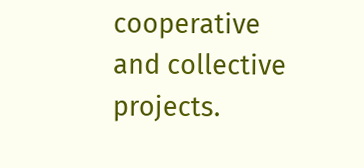cooperative and collective projects.